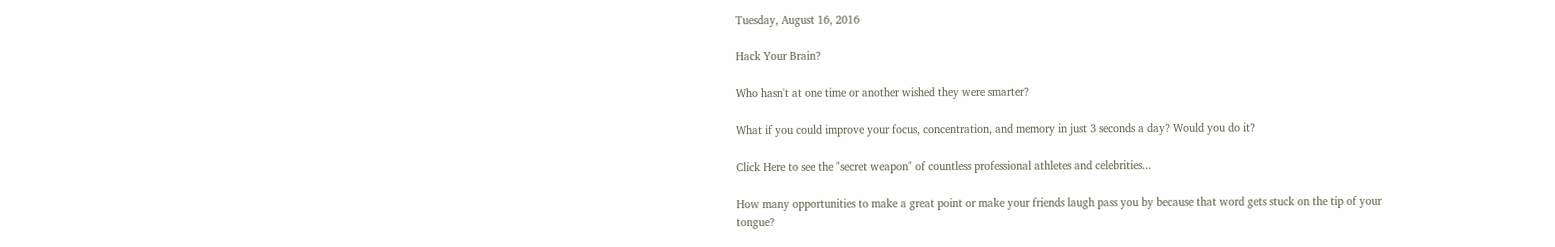Tuesday, August 16, 2016

Hack Your Brain?

Who hasn't at one time or another wished they were smarter?

What if you could improve your focus, concentration, and memory in just 3 seconds a day? Would you do it?

Click Here to see the "secret weapon" of countless professional athletes and celebrities...

How many opportunities to make a great point or make your friends laugh pass you by because that word gets stuck on the tip of your tongue?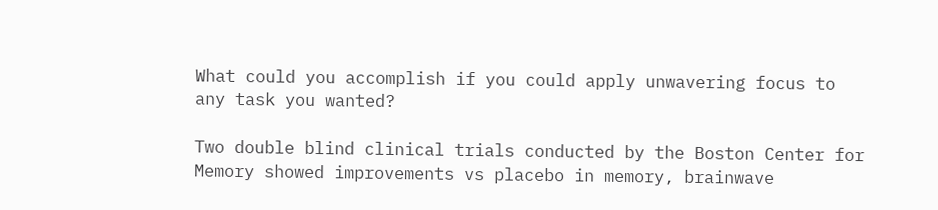What could you accomplish if you could apply unwavering focus to any task you wanted?

Two double blind clinical trials conducted by the Boston Center for Memory showed improvements vs placebo in memory, brainwave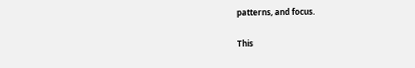patterns, and focus.

This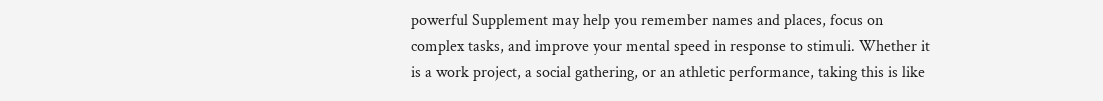powerful Supplement may help you remember names and places, focus on complex tasks, and improve your mental speed in response to stimuli. Whether it is a work project, a social gathering, or an athletic performance, taking this is like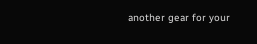another gear for your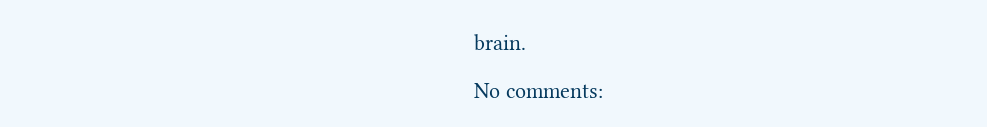brain.

No comments: